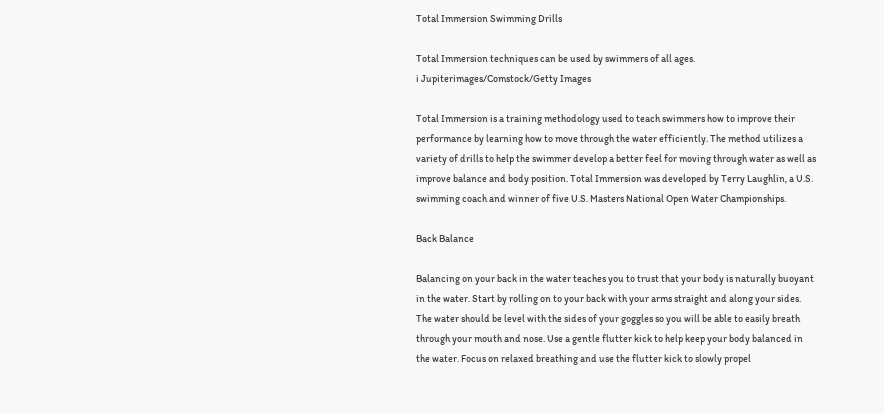Total Immersion Swimming Drills

Total Immersion techniques can be used by swimmers of all ages.
i Jupiterimages/Comstock/Getty Images

Total Immersion is a training methodology used to teach swimmers how to improve their performance by learning how to move through the water efficiently. The method utilizes a variety of drills to help the swimmer develop a better feel for moving through water as well as improve balance and body position. Total Immersion was developed by Terry Laughlin, a U.S. swimming coach and winner of five U.S. Masters National Open Water Championships.

Back Balance

Balancing on your back in the water teaches you to trust that your body is naturally buoyant in the water. Start by rolling on to your back with your arms straight and along your sides. The water should be level with the sides of your goggles so you will be able to easily breath through your mouth and nose. Use a gentle flutter kick to help keep your body balanced in the water. Focus on relaxed breathing and use the flutter kick to slowly propel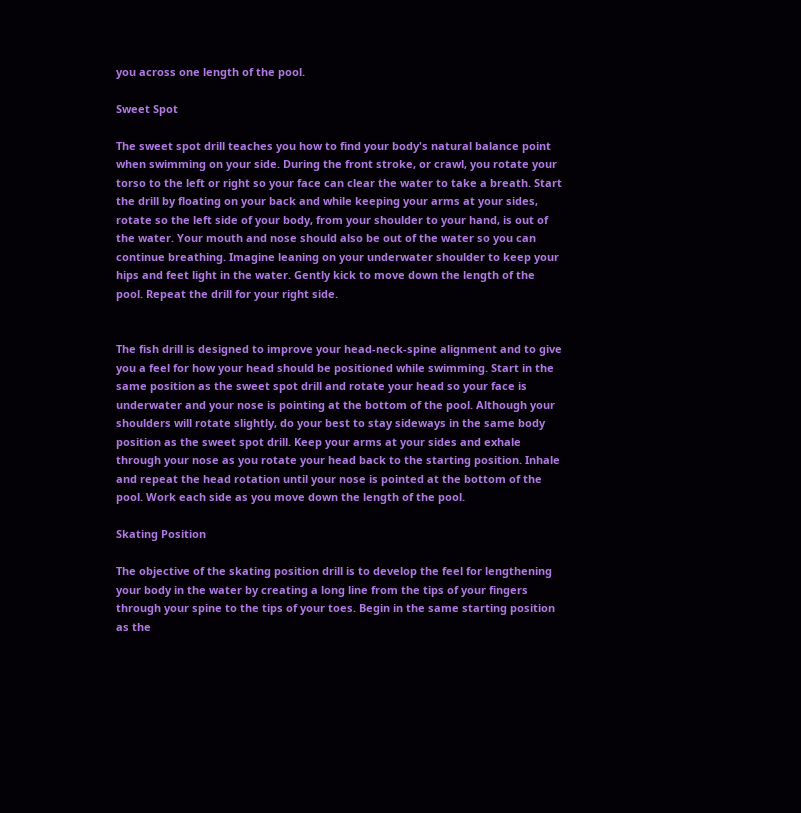you across one length of the pool.

Sweet Spot

The sweet spot drill teaches you how to find your body's natural balance point when swimming on your side. During the front stroke, or crawl, you rotate your torso to the left or right so your face can clear the water to take a breath. Start the drill by floating on your back and while keeping your arms at your sides, rotate so the left side of your body, from your shoulder to your hand, is out of the water. Your mouth and nose should also be out of the water so you can continue breathing. Imagine leaning on your underwater shoulder to keep your hips and feet light in the water. Gently kick to move down the length of the pool. Repeat the drill for your right side.


The fish drill is designed to improve your head-neck-spine alignment and to give you a feel for how your head should be positioned while swimming. Start in the same position as the sweet spot drill and rotate your head so your face is underwater and your nose is pointing at the bottom of the pool. Although your shoulders will rotate slightly, do your best to stay sideways in the same body position as the sweet spot drill. Keep your arms at your sides and exhale through your nose as you rotate your head back to the starting position. Inhale and repeat the head rotation until your nose is pointed at the bottom of the pool. Work each side as you move down the length of the pool.

Skating Position

The objective of the skating position drill is to develop the feel for lengthening your body in the water by creating a long line from the tips of your fingers through your spine to the tips of your toes. Begin in the same starting position as the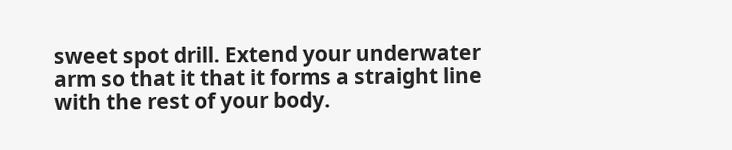sweet spot drill. Extend your underwater arm so that it that it forms a straight line with the rest of your body.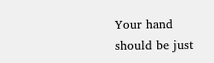Your hand should be just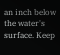an inch below the water's surface. Keep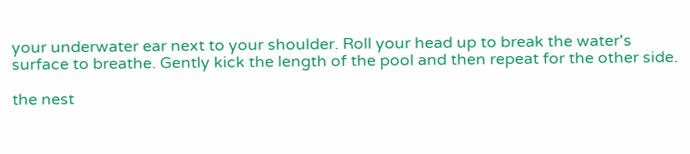your underwater ear next to your shoulder. Roll your head up to break the water's surface to breathe. Gently kick the length of the pool and then repeat for the other side.

the nest